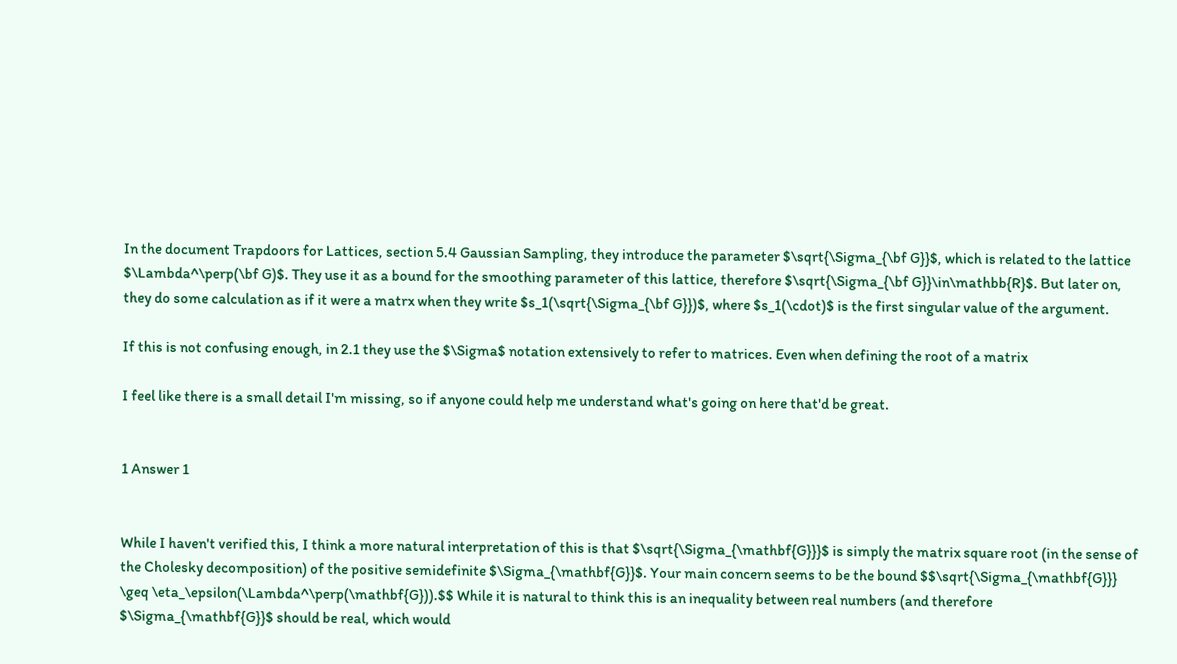In the document Trapdoors for Lattices, section 5.4 Gaussian Sampling, they introduce the parameter $\sqrt{\Sigma_{\bf G}}$, which is related to the lattice $\Lambda^\perp(\bf G)$. They use it as a bound for the smoothing parameter of this lattice, therefore $\sqrt{\Sigma_{\bf G}}\in\mathbb{R}$. But later on, they do some calculation as if it were a matrx when they write $s_1(\sqrt{\Sigma_{\bf G}})$, where $s_1(\cdot)$ is the first singular value of the argument.

If this is not confusing enough, in 2.1 they use the $\Sigma$ notation extensively to refer to matrices. Even when defining the root of a matrix

I feel like there is a small detail I'm missing, so if anyone could help me understand what's going on here that'd be great.


1 Answer 1


While I haven't verified this, I think a more natural interpretation of this is that $\sqrt{\Sigma_{\mathbf{G}}}$ is simply the matrix square root (in the sense of the Cholesky decomposition) of the positive semidefinite $\Sigma_{\mathbf{G}}$. Your main concern seems to be the bound $$\sqrt{\Sigma_{\mathbf{G}}} \geq \eta_\epsilon(\Lambda^\perp(\mathbf{G})).$$ While it is natural to think this is an inequality between real numbers (and therefore $\Sigma_{\mathbf{G}}$ should be real, which would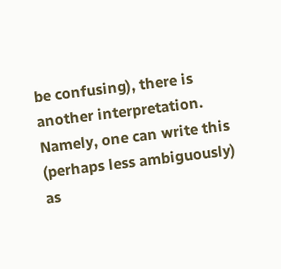be confusing), there is another interpretation. Namely, one can write this (perhaps less ambiguously) as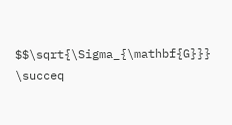$$\sqrt{\Sigma_{\mathbf{G}}} \succeq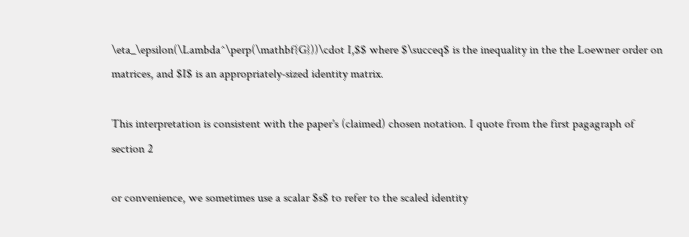\eta_\epsilon(\Lambda^\perp(\mathbf{G}))\cdot I,$$ where $\succeq$ is the inequality in the the Loewner order on matrices, and $I$ is an appropriately-sized identity matrix.

This interpretation is consistent with the paper's (claimed) chosen notation. I quote from the first pagagraph of section 2

or convenience, we sometimes use a scalar $s$ to refer to the scaled identity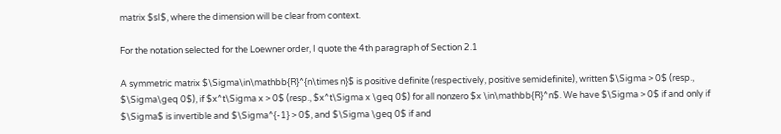matrix $sI$, where the dimension will be clear from context.

For the notation selected for the Loewner order, I quote the 4th paragraph of Section 2.1

A symmetric matrix $\Sigma\in\mathbb{R}^{n\times n}$ is positive definite (respectively, positive semidefinite), written $\Sigma > 0$ (resp., $\Sigma\geq 0$), if $x^t\Sigma x > 0$ (resp., $x^t\Sigma x \geq 0$) for all nonzero $x \in\mathbb{R}^n$. We have $\Sigma > 0$ if and only if $\Sigma$ is invertible and $\Sigma^{-1} > 0$, and $\Sigma \geq 0$ if and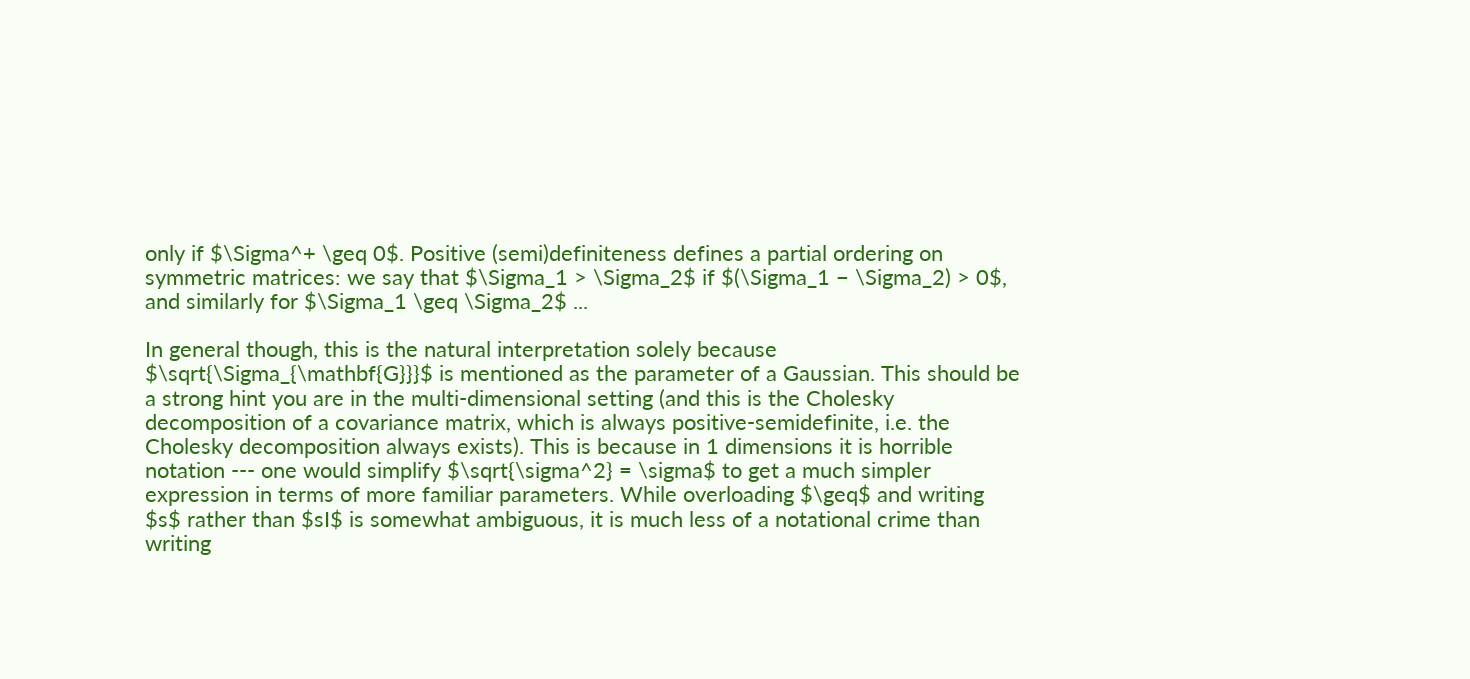only if $\Sigma^+ \geq 0$. Positive (semi)definiteness defines a partial ordering on symmetric matrices: we say that $\Sigma_1 > \Sigma_2$ if $(\Sigma_1 − \Sigma_2) > 0$, and similarly for $\Sigma_1 \geq \Sigma_2$ ...

In general though, this is the natural interpretation solely because $\sqrt{\Sigma_{\mathbf{G}}}$ is mentioned as the parameter of a Gaussian. This should be a strong hint you are in the multi-dimensional setting (and this is the Cholesky decomposition of a covariance matrix, which is always positive-semidefinite, i.e. the Cholesky decomposition always exists). This is because in 1 dimensions it is horrible notation --- one would simplify $\sqrt{\sigma^2} = \sigma$ to get a much simpler expression in terms of more familiar parameters. While overloading $\geq$ and writing $s$ rather than $sI$ is somewhat ambiguous, it is much less of a notational crime than writing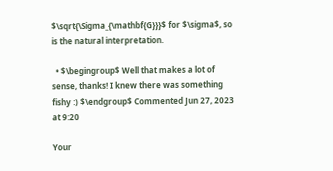$\sqrt{\Sigma_{\mathbf{G}}}$ for $\sigma$, so is the natural interpretation.

  • $\begingroup$ Well that makes a lot of sense, thanks! I knew there was something fishy :) $\endgroup$ Commented Jun 27, 2023 at 9:20

Your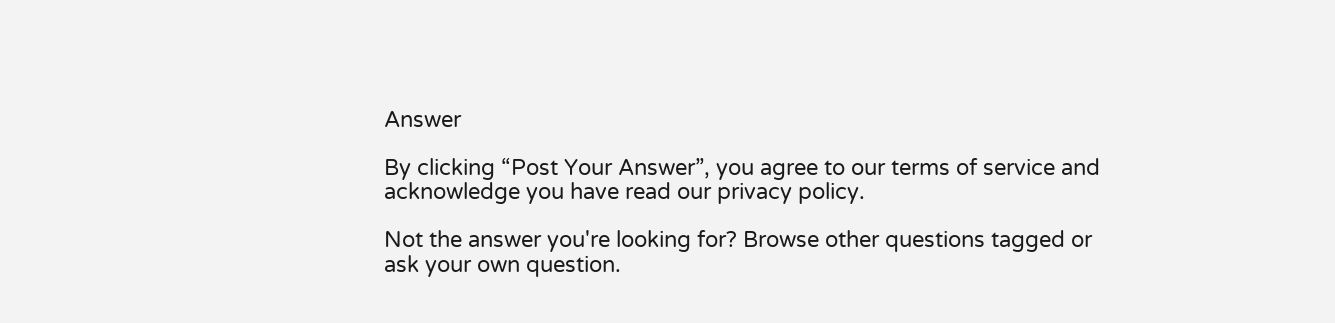Answer

By clicking “Post Your Answer”, you agree to our terms of service and acknowledge you have read our privacy policy.

Not the answer you're looking for? Browse other questions tagged or ask your own question.